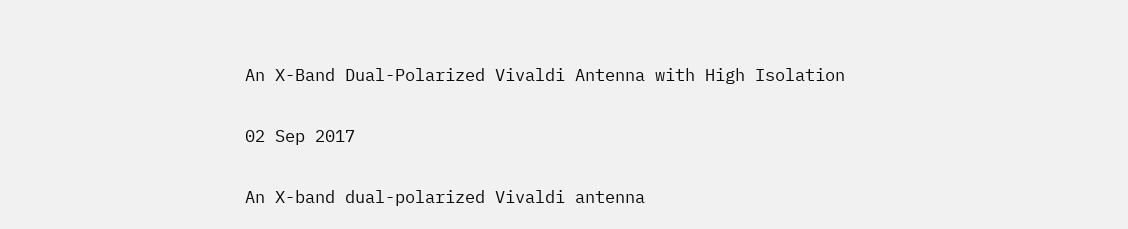An X-Band Dual-Polarized Vivaldi Antenna with High Isolation

02 Sep 2017

An X-band dual-polarized Vivaldi antenna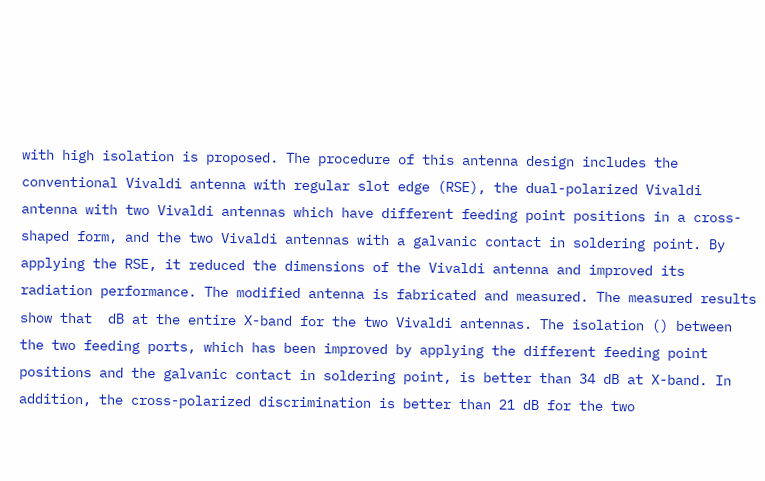with high isolation is proposed. The procedure of this antenna design includes the conventional Vivaldi antenna with regular slot edge (RSE), the dual-polarized Vivaldi antenna with two Vivaldi antennas which have different feeding point positions in a cross-shaped form, and the two Vivaldi antennas with a galvanic contact in soldering point. By applying the RSE, it reduced the dimensions of the Vivaldi antenna and improved its radiation performance. The modified antenna is fabricated and measured. The measured results show that  dB at the entire X-band for the two Vivaldi antennas. The isolation () between the two feeding ports, which has been improved by applying the different feeding point positions and the galvanic contact in soldering point, is better than 34 dB at X-band. In addition, the cross-polarized discrimination is better than 21 dB for the two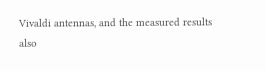Vivaldi antennas, and the measured results also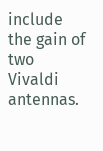include the gain of two Vivaldi antennas.